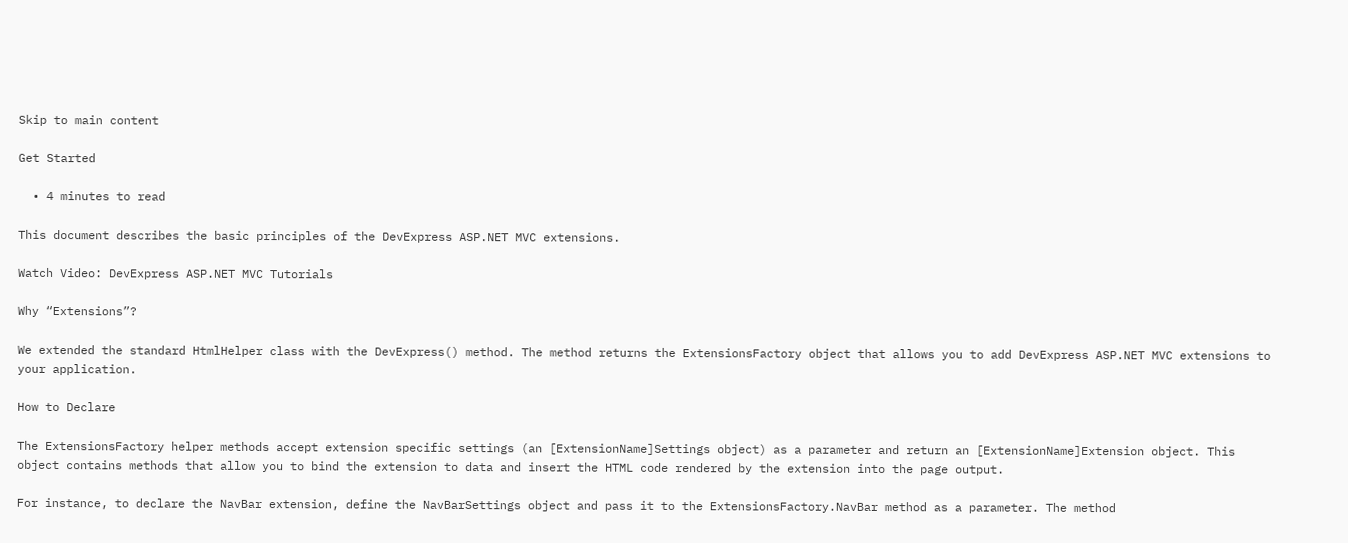Skip to main content

Get Started

  • 4 minutes to read

This document describes the basic principles of the DevExpress ASP.NET MVC extensions.

Watch Video: DevExpress ASP.NET MVC Tutorials

Why “Extensions”?

We extended the standard HtmlHelper class with the DevExpress() method. The method returns the ExtensionsFactory object that allows you to add DevExpress ASP.NET MVC extensions to your application.

How to Declare

The ExtensionsFactory helper methods accept extension specific settings (an [ExtensionName]Settings object) as a parameter and return an [ExtensionName]Extension object. This object contains methods that allow you to bind the extension to data and insert the HTML code rendered by the extension into the page output.

For instance, to declare the NavBar extension, define the NavBarSettings object and pass it to the ExtensionsFactory.NavBar method as a parameter. The method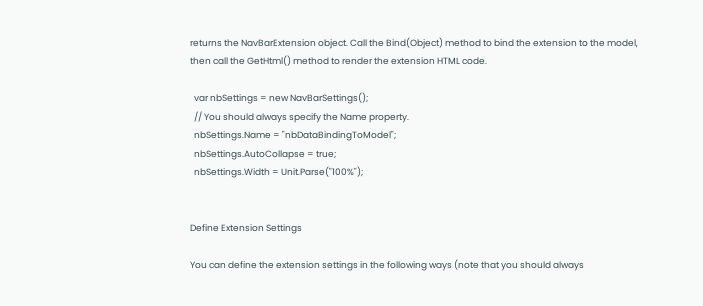returns the NavBarExtension object. Call the Bind(Object) method to bind the extension to the model, then call the GetHtml() method to render the extension HTML code.

  var nbSettings = new NavBarSettings();
  // You should always specify the Name property.
  nbSettings.Name = "nbDataBindingToModel";
  nbSettings.AutoCollapse = true;
  nbSettings.Width = Unit.Parse("100%");


Define Extension Settings

You can define the extension settings in the following ways (note that you should always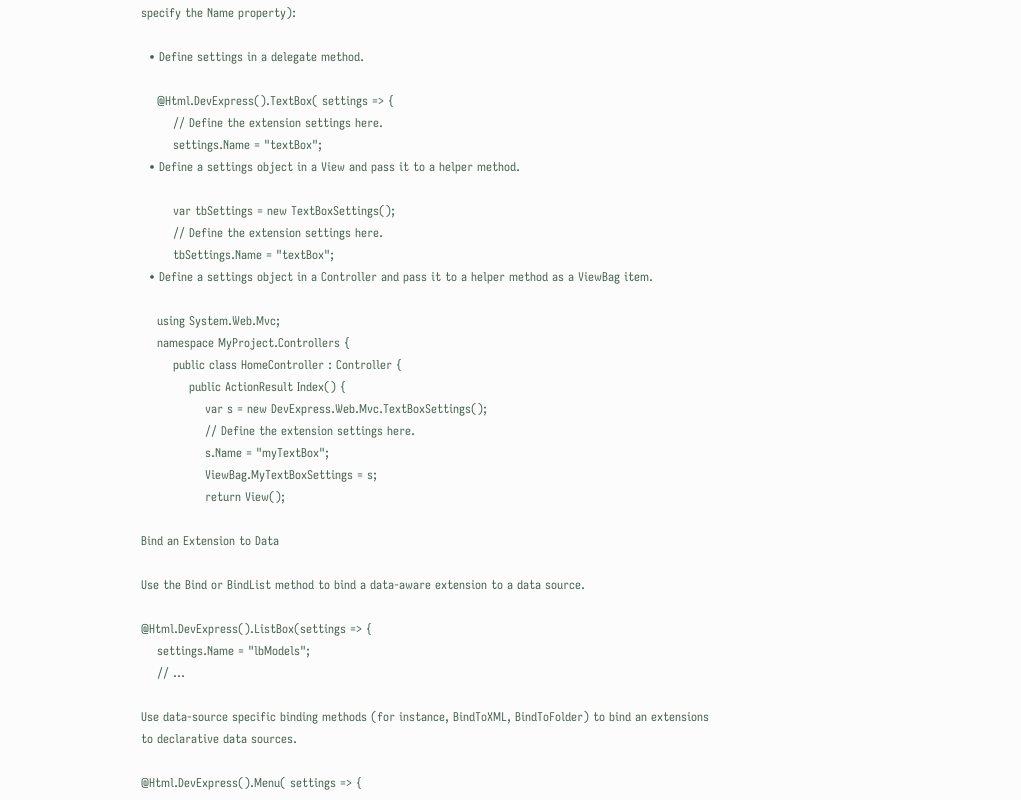specify the Name property):

  • Define settings in a delegate method.

    @Html.DevExpress().TextBox( settings => {
        // Define the extension settings here.
        settings.Name = "textBox";
  • Define a settings object in a View and pass it to a helper method.

        var tbSettings = new TextBoxSettings();
        // Define the extension settings here.
        tbSettings.Name = "textBox";
  • Define a settings object in a Controller and pass it to a helper method as a ViewBag item.

    using System.Web.Mvc;
    namespace MyProject.Controllers {
        public class HomeController : Controller {
            public ActionResult Index() {
                var s = new DevExpress.Web.Mvc.TextBoxSettings();
                // Define the extension settings here.
                s.Name = "myTextBox";
                ViewBag.MyTextBoxSettings = s;
                return View();

Bind an Extension to Data

Use the Bind or BindList method to bind a data-aware extension to a data source.

@Html.DevExpress().ListBox(settings => {
    settings.Name = "lbModels";
    // ...

Use data-source specific binding methods (for instance, BindToXML, BindToFolder) to bind an extensions to declarative data sources.

@Html.DevExpress().Menu( settings => {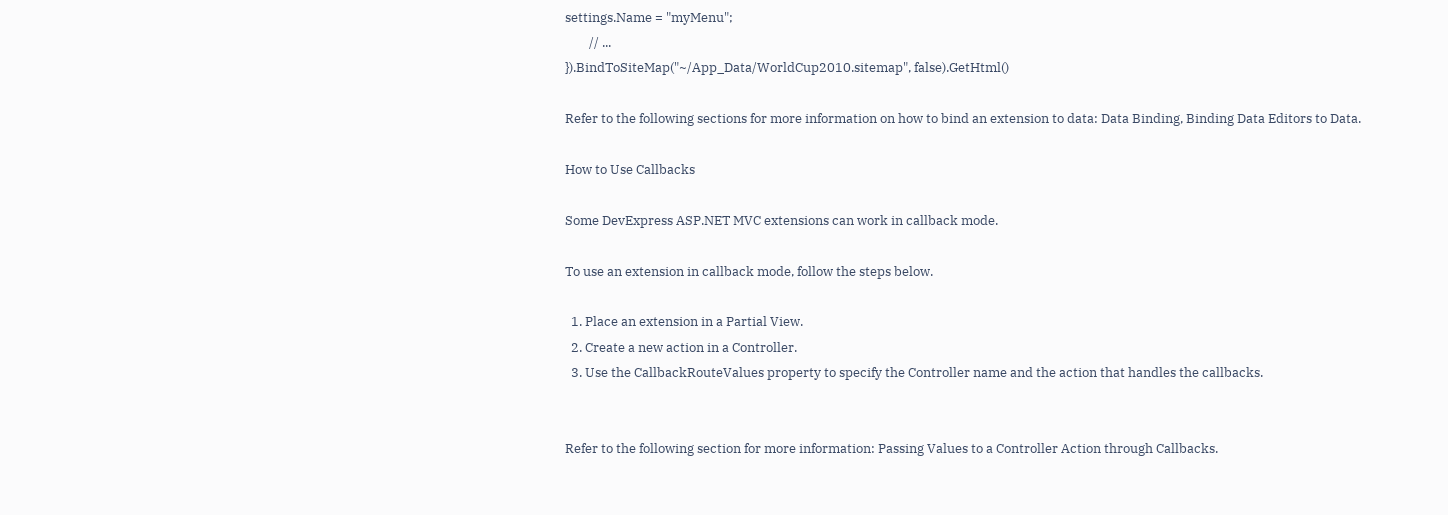settings.Name = "myMenu";
        // ...
}).BindToSiteMap("~/App_Data/WorldCup2010.sitemap", false).GetHtml()

Refer to the following sections for more information on how to bind an extension to data: Data Binding, Binding Data Editors to Data.

How to Use Callbacks

Some DevExpress ASP.NET MVC extensions can work in callback mode.

To use an extension in callback mode, follow the steps below.

  1. Place an extension in a Partial View.
  2. Create a new action in a Controller.
  3. Use the CallbackRouteValues property to specify the Controller name and the action that handles the callbacks.


Refer to the following section for more information: Passing Values to a Controller Action through Callbacks.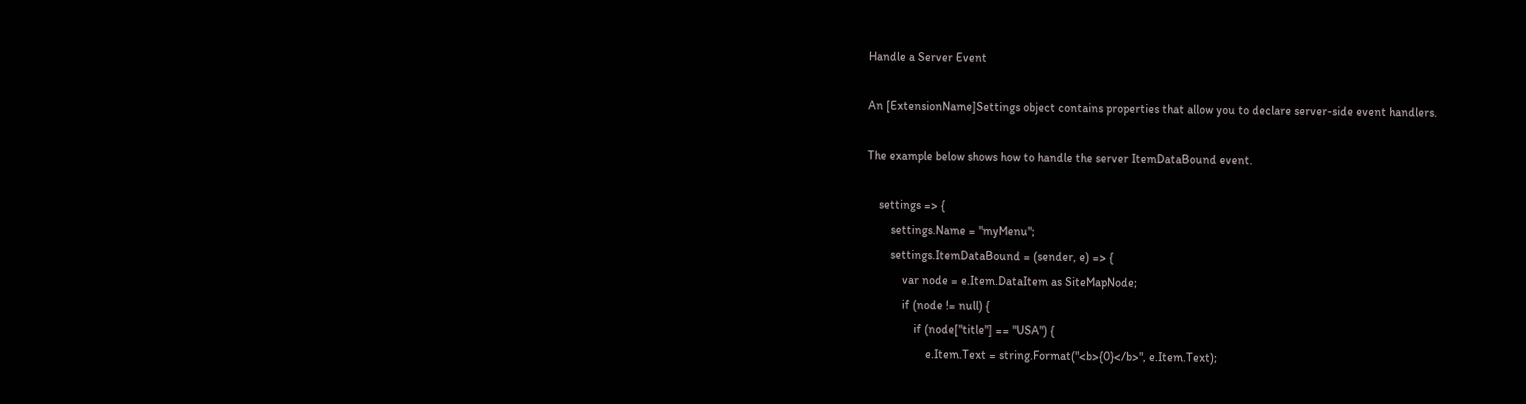Handle a Server Event

An [ExtensionName]Settings object contains properties that allow you to declare server-side event handlers.

The example below shows how to handle the server ItemDataBound event.

    settings => {
        settings.Name = "myMenu";
        settings.ItemDataBound = (sender, e) => {
            var node = e.Item.DataItem as SiteMapNode;
            if (node != null) {
                if (node["title"] == "USA") {
                    e.Item.Text = string.Format("<b>{0}</b>", e.Item.Text);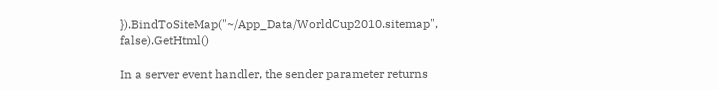}).BindToSiteMap("~/App_Data/WorldCup2010.sitemap", false).GetHtml()

In a server event handler, the sender parameter returns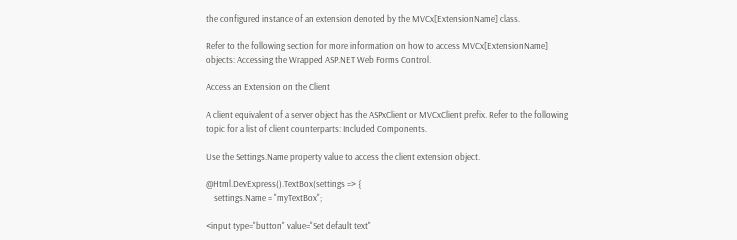the configured instance of an extension denoted by the MVCx[ExtensionName] class.

Refer to the following section for more information on how to access MVCx[ExtensionName] objects: Accessing the Wrapped ASP.NET Web Forms Control.

Access an Extension on the Client

A client equivalent of a server object has the ASPxClient or MVCxClient prefix. Refer to the following topic for a list of client counterparts: Included Components.

Use the Settings.Name property value to access the client extension object.

@Html.DevExpress().TextBox(settings => {
    settings.Name = "myTextBox";

<input type="button" value="Set default text"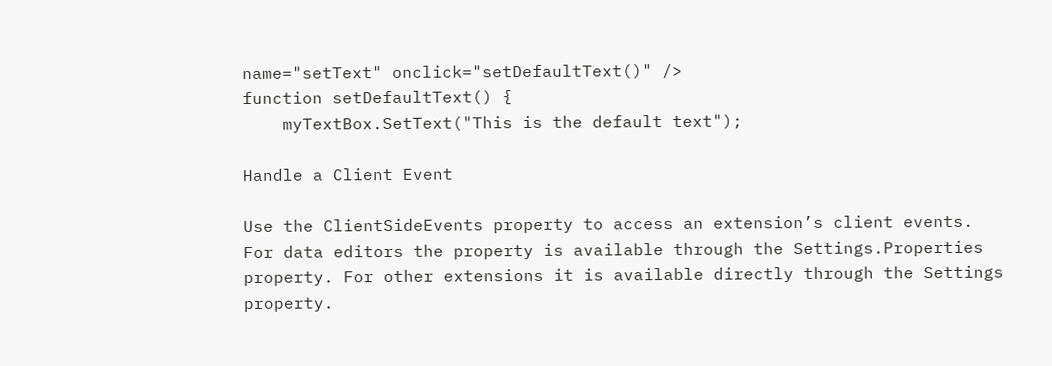name="setText" onclick="setDefaultText()" />
function setDefaultText() {
    myTextBox.SetText("This is the default text");

Handle a Client Event

Use the ClientSideEvents property to access an extension’s client events. For data editors the property is available through the Settings.Properties property. For other extensions it is available directly through the Settings property.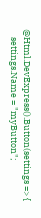@Html.DevExpress().Button(settings => {
    settings.Name = "myButton";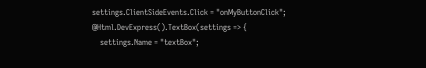settings.ClientSideEvents.Click = "onMyButtonClick";
@Html.DevExpress().TextBox(settings => {
    settings.Name = "textBox";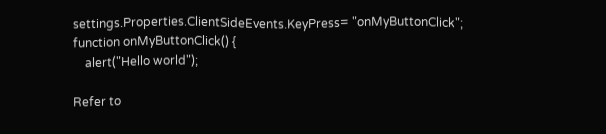settings.Properties.ClientSideEvents.KeyPress= "onMyButtonClick";
function onMyButtonClick() {
    alert("Hello world");

Refer to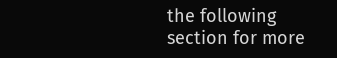the following section for more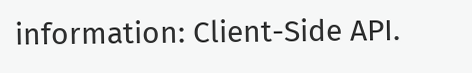information: Client-Side API.